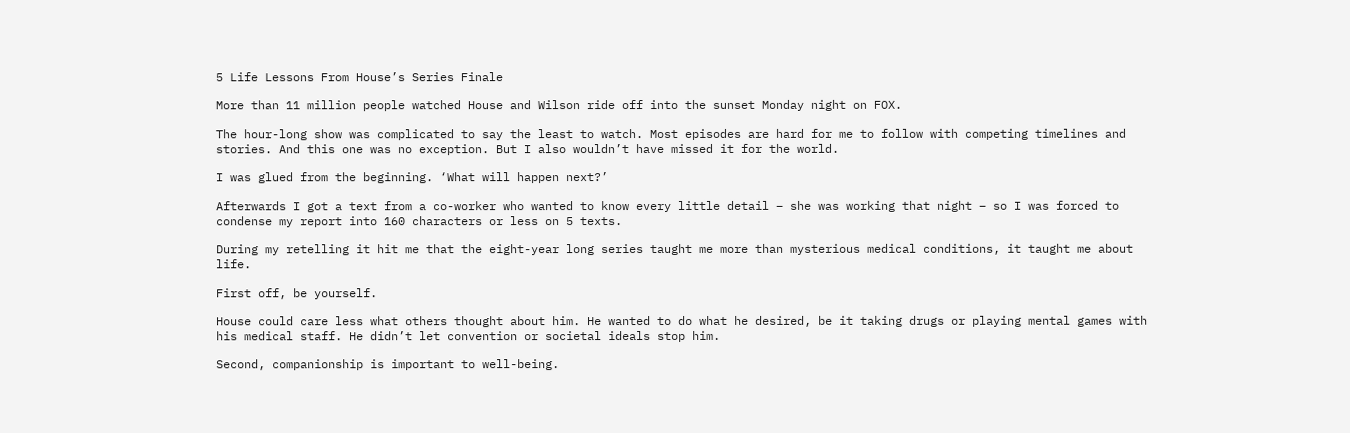5 Life Lessons From House’s Series Finale

More than 11 million people watched House and Wilson ride off into the sunset Monday night on FOX.

The hour-long show was complicated to say the least to watch. Most episodes are hard for me to follow with competing timelines and stories. And this one was no exception. But I also wouldn’t have missed it for the world.

I was glued from the beginning. ‘What will happen next?’

Afterwards I got a text from a co-worker who wanted to know every little detail – she was working that night – so I was forced to condense my report into 160 characters or less on 5 texts.

During my retelling it hit me that the eight-year long series taught me more than mysterious medical conditions, it taught me about life.

First off, be yourself.

House could care less what others thought about him. He wanted to do what he desired, be it taking drugs or playing mental games with his medical staff. He didn’t let convention or societal ideals stop him.

Second, companionship is important to well-being.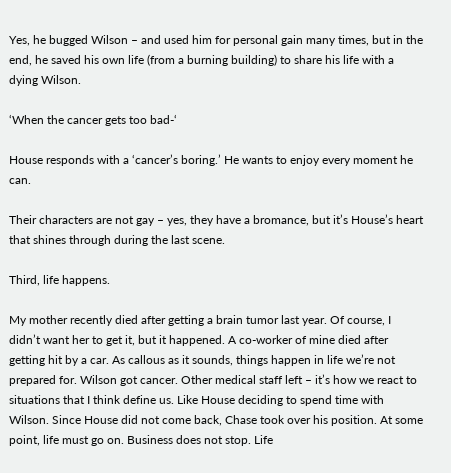Yes, he bugged Wilson – and used him for personal gain many times, but in the end, he saved his own life (from a burning building) to share his life with a dying Wilson.

‘When the cancer gets too bad-‘

House responds with a ‘cancer’s boring.’ He wants to enjoy every moment he can.

Their characters are not gay – yes, they have a bromance, but it’s House’s heart that shines through during the last scene.

Third, life happens.

My mother recently died after getting a brain tumor last year. Of course, I didn’t want her to get it, but it happened. A co-worker of mine died after getting hit by a car. As callous as it sounds, things happen in life we’re not prepared for. Wilson got cancer. Other medical staff left – it’s how we react to situations that I think define us. Like House deciding to spend time with Wilson. Since House did not come back, Chase took over his position. At some point, life must go on. Business does not stop. Life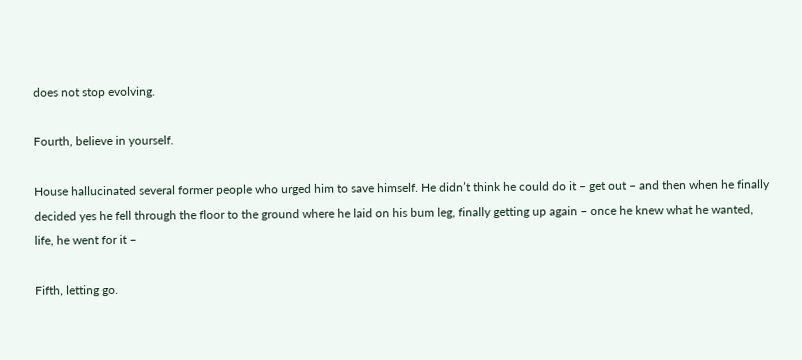does not stop evolving.

Fourth, believe in yourself.

House hallucinated several former people who urged him to save himself. He didn’t think he could do it – get out – and then when he finally decided yes he fell through the floor to the ground where he laid on his bum leg, finally getting up again – once he knew what he wanted, life, he went for it –

Fifth, letting go.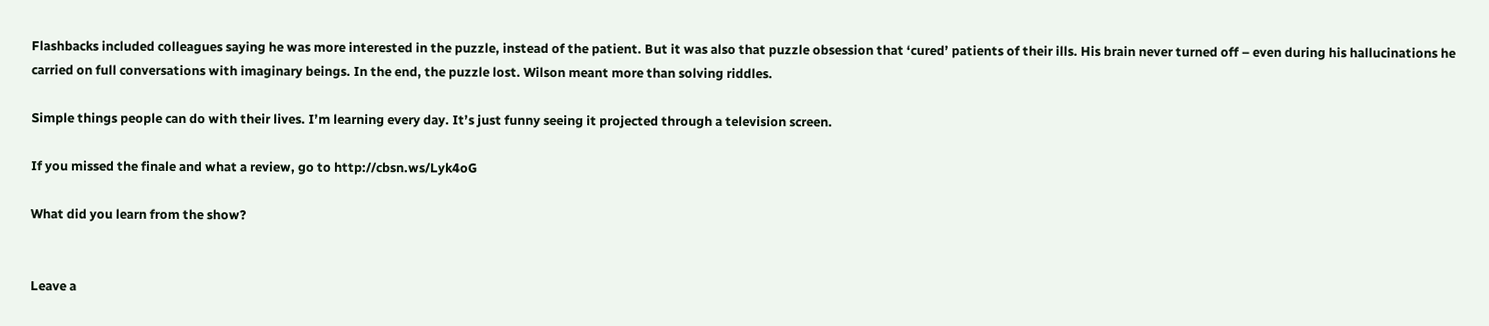Flashbacks included colleagues saying he was more interested in the puzzle, instead of the patient. But it was also that puzzle obsession that ‘cured’ patients of their ills. His brain never turned off – even during his hallucinations he carried on full conversations with imaginary beings. In the end, the puzzle lost. Wilson meant more than solving riddles.

Simple things people can do with their lives. I’m learning every day. It’s just funny seeing it projected through a television screen.

If you missed the finale and what a review, go to http://cbsn.ws/Lyk4oG

What did you learn from the show?


Leave a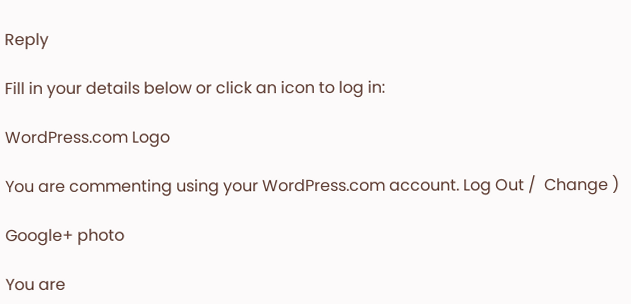Reply

Fill in your details below or click an icon to log in:

WordPress.com Logo

You are commenting using your WordPress.com account. Log Out /  Change )

Google+ photo

You are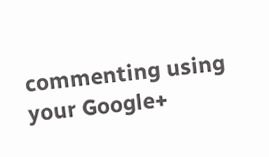commenting using your Google+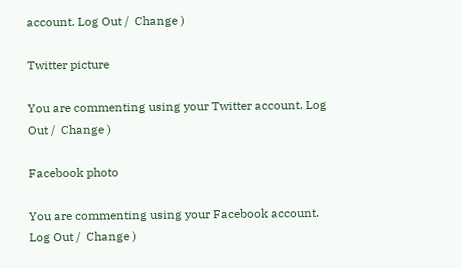account. Log Out /  Change )

Twitter picture

You are commenting using your Twitter account. Log Out /  Change )

Facebook photo

You are commenting using your Facebook account. Log Out /  Change )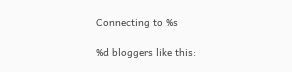Connecting to %s

%d bloggers like this: